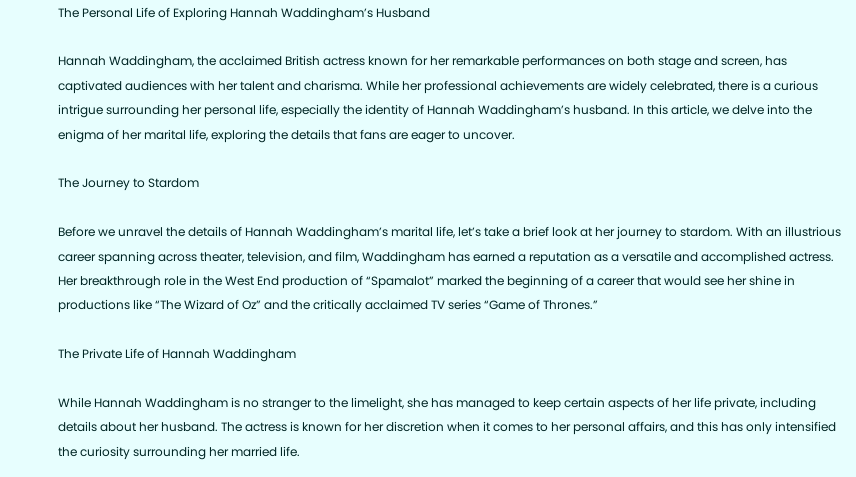The Personal Life of Exploring Hannah Waddingham’s Husband

Hannah Waddingham, the acclaimed British actress known for her remarkable performances on both stage and screen, has captivated audiences with her talent and charisma. While her professional achievements are widely celebrated, there is a curious intrigue surrounding her personal life, especially the identity of Hannah Waddingham’s husband. In this article, we delve into the enigma of her marital life, exploring the details that fans are eager to uncover.

The Journey to Stardom

Before we unravel the details of Hannah Waddingham’s marital life, let’s take a brief look at her journey to stardom. With an illustrious career spanning across theater, television, and film, Waddingham has earned a reputation as a versatile and accomplished actress. Her breakthrough role in the West End production of “Spamalot” marked the beginning of a career that would see her shine in productions like “The Wizard of Oz” and the critically acclaimed TV series “Game of Thrones.”

The Private Life of Hannah Waddingham

While Hannah Waddingham is no stranger to the limelight, she has managed to keep certain aspects of her life private, including details about her husband. The actress is known for her discretion when it comes to her personal affairs, and this has only intensified the curiosity surrounding her married life.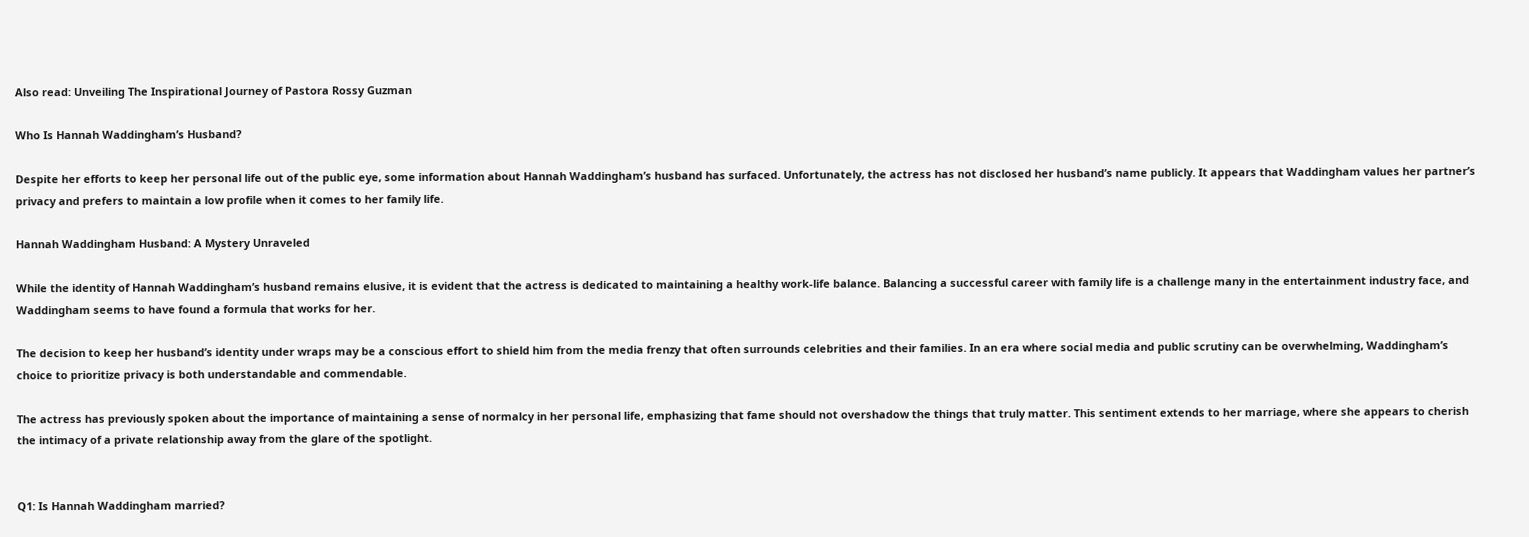Also read: Unveiling The Inspirational Journey of Pastora Rossy Guzman

Who Is Hannah Waddingham’s Husband?

Despite her efforts to keep her personal life out of the public eye, some information about Hannah Waddingham’s husband has surfaced. Unfortunately, the actress has not disclosed her husband’s name publicly. It appears that Waddingham values her partner’s privacy and prefers to maintain a low profile when it comes to her family life.

Hannah Waddingham Husband: A Mystery Unraveled

While the identity of Hannah Waddingham’s husband remains elusive, it is evident that the actress is dedicated to maintaining a healthy work-life balance. Balancing a successful career with family life is a challenge many in the entertainment industry face, and Waddingham seems to have found a formula that works for her.

The decision to keep her husband’s identity under wraps may be a conscious effort to shield him from the media frenzy that often surrounds celebrities and their families. In an era where social media and public scrutiny can be overwhelming, Waddingham’s choice to prioritize privacy is both understandable and commendable.

The actress has previously spoken about the importance of maintaining a sense of normalcy in her personal life, emphasizing that fame should not overshadow the things that truly matter. This sentiment extends to her marriage, where she appears to cherish the intimacy of a private relationship away from the glare of the spotlight.


Q1: Is Hannah Waddingham married?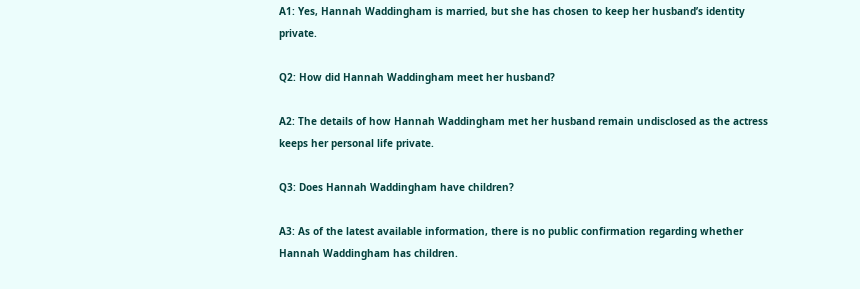A1: Yes, Hannah Waddingham is married, but she has chosen to keep her husband’s identity private.

Q2: How did Hannah Waddingham meet her husband?

A2: The details of how Hannah Waddingham met her husband remain undisclosed as the actress keeps her personal life private.

Q3: Does Hannah Waddingham have children?

A3: As of the latest available information, there is no public confirmation regarding whether Hannah Waddingham has children.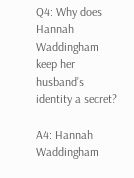Q4: Why does Hannah Waddingham keep her husband’s identity a secret?

A4: Hannah Waddingham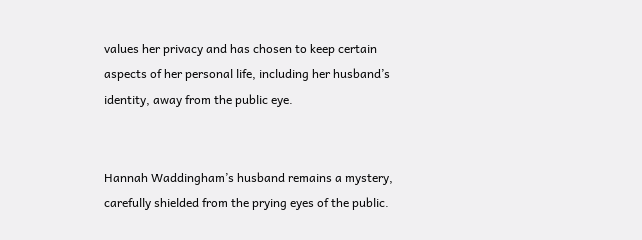values her privacy and has chosen to keep certain aspects of her personal life, including her husband’s identity, away from the public eye.


Hannah Waddingham’s husband remains a mystery, carefully shielded from the prying eyes of the public.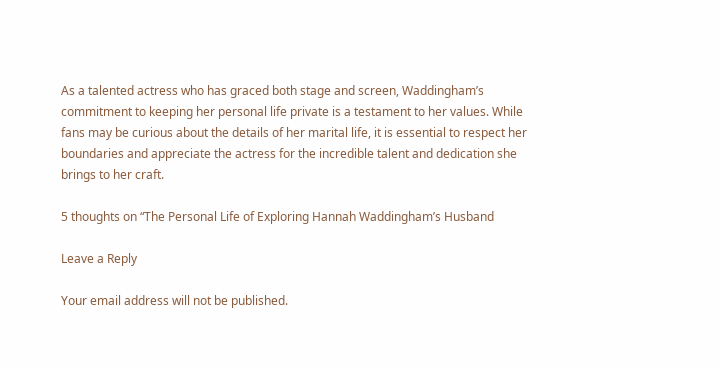As a talented actress who has graced both stage and screen, Waddingham’s commitment to keeping her personal life private is a testament to her values. While fans may be curious about the details of her marital life, it is essential to respect her boundaries and appreciate the actress for the incredible talent and dedication she brings to her craft.

5 thoughts on “The Personal Life of Exploring Hannah Waddingham’s Husband

Leave a Reply

Your email address will not be published.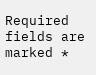Required fields are marked *